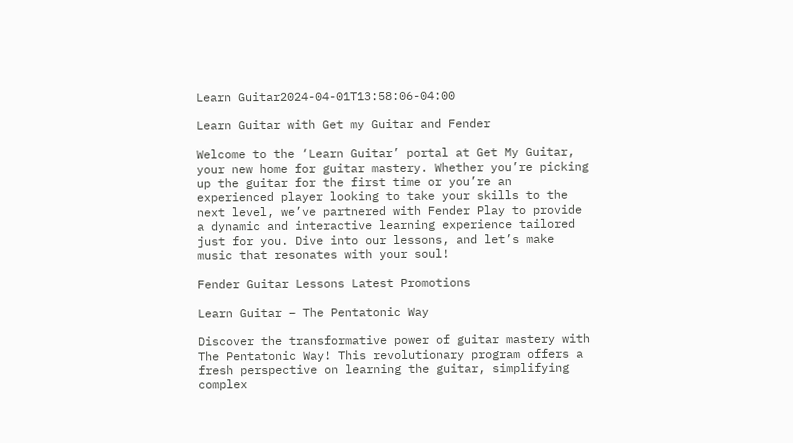Learn Guitar2024-04-01T13:58:06-04:00

Learn Guitar with Get my Guitar and Fender

Welcome to the ‘Learn Guitar’ portal at Get My Guitar, your new home for guitar mastery. Whether you’re picking up the guitar for the first time or you’re an experienced player looking to take your skills to the next level, we’ve partnered with Fender Play to provide a dynamic and interactive learning experience tailored just for you. Dive into our lessons, and let’s make music that resonates with your soul!

Fender Guitar Lessons Latest Promotions

Learn Guitar – The Pentatonic Way

Discover the transformative power of guitar mastery with The Pentatonic Way! This revolutionary program offers a fresh perspective on learning the guitar, simplifying complex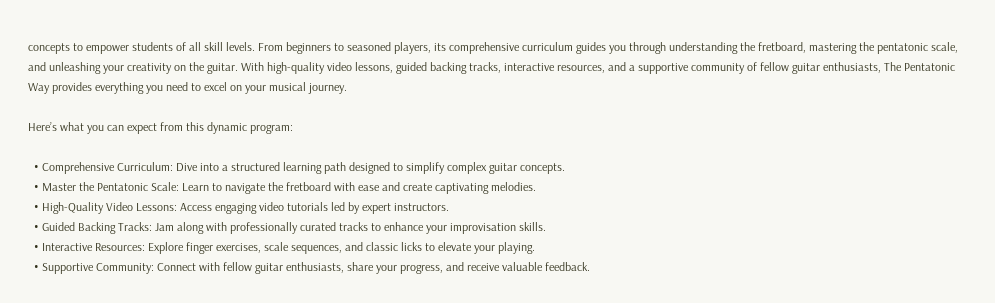concepts to empower students of all skill levels. From beginners to seasoned players, its comprehensive curriculum guides you through understanding the fretboard, mastering the pentatonic scale, and unleashing your creativity on the guitar. With high-quality video lessons, guided backing tracks, interactive resources, and a supportive community of fellow guitar enthusiasts, The Pentatonic Way provides everything you need to excel on your musical journey.

Here’s what you can expect from this dynamic program:

  • Comprehensive Curriculum: Dive into a structured learning path designed to simplify complex guitar concepts.
  • Master the Pentatonic Scale: Learn to navigate the fretboard with ease and create captivating melodies.
  • High-Quality Video Lessons: Access engaging video tutorials led by expert instructors.
  • Guided Backing Tracks: Jam along with professionally curated tracks to enhance your improvisation skills.
  • Interactive Resources: Explore finger exercises, scale sequences, and classic licks to elevate your playing.
  • Supportive Community: Connect with fellow guitar enthusiasts, share your progress, and receive valuable feedback.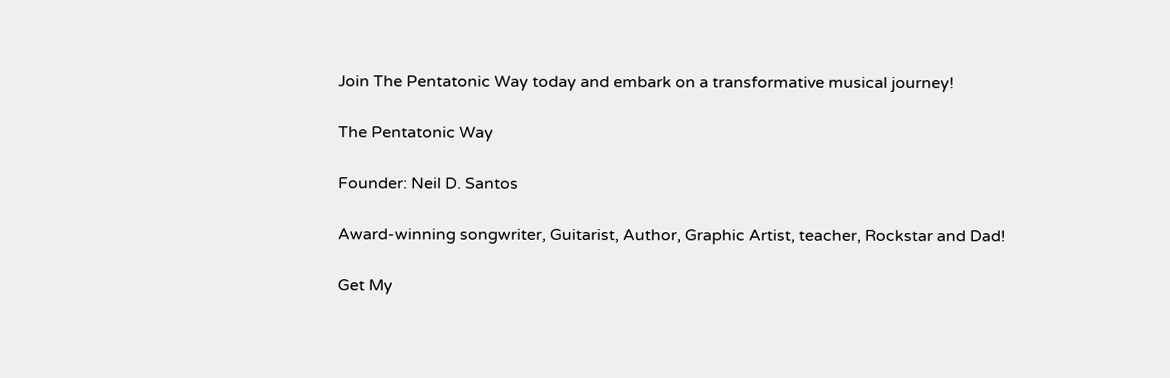Join The Pentatonic Way today and embark on a transformative musical journey!

The Pentatonic Way

Founder: Neil D. Santos

Award-winning songwriter, Guitarist, Author, Graphic Artist, teacher, Rockstar and Dad!

Get My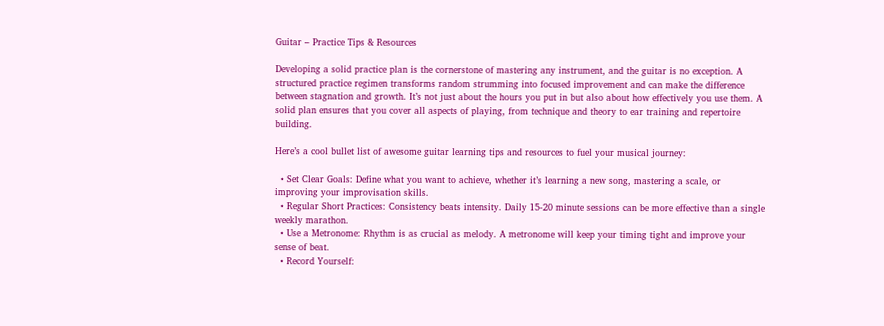Guitar – Practice Tips & Resources

Developing a solid practice plan is the cornerstone of mastering any instrument, and the guitar is no exception. A structured practice regimen transforms random strumming into focused improvement and can make the difference between stagnation and growth. It’s not just about the hours you put in but also about how effectively you use them. A solid plan ensures that you cover all aspects of playing, from technique and theory to ear training and repertoire building.

Here’s a cool bullet list of awesome guitar learning tips and resources to fuel your musical journey:

  • Set Clear Goals: Define what you want to achieve, whether it’s learning a new song, mastering a scale, or improving your improvisation skills.
  • Regular Short Practices: Consistency beats intensity. Daily 15-20 minute sessions can be more effective than a single weekly marathon.
  • Use a Metronome: Rhythm is as crucial as melody. A metronome will keep your timing tight and improve your sense of beat.
  • Record Yourself: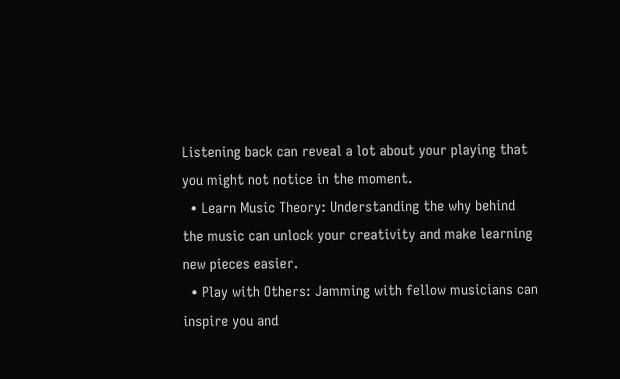Listening back can reveal a lot about your playing that you might not notice in the moment.
  • Learn Music Theory: Understanding the why behind the music can unlock your creativity and make learning new pieces easier.
  • Play with Others: Jamming with fellow musicians can inspire you and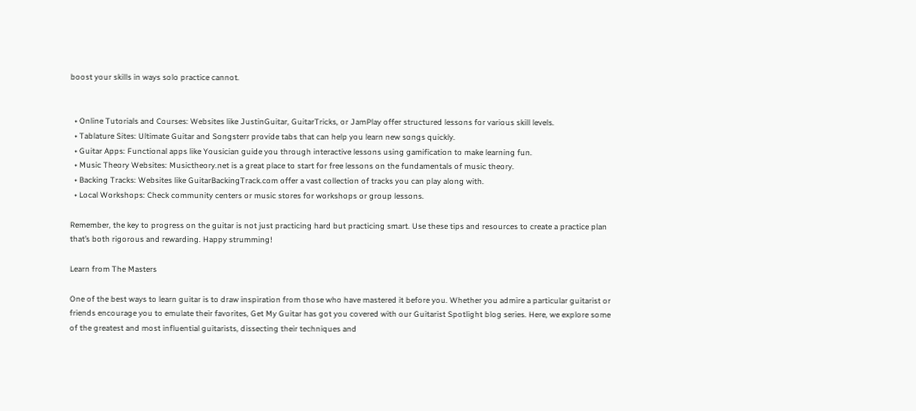boost your skills in ways solo practice cannot.


  • Online Tutorials and Courses: Websites like JustinGuitar, GuitarTricks, or JamPlay offer structured lessons for various skill levels.
  • Tablature Sites: Ultimate Guitar and Songsterr provide tabs that can help you learn new songs quickly.
  • Guitar Apps: Functional apps like Yousician guide you through interactive lessons using gamification to make learning fun.
  • Music Theory Websites: Musictheory.net is a great place to start for free lessons on the fundamentals of music theory.
  • Backing Tracks: Websites like GuitarBackingTrack.com offer a vast collection of tracks you can play along with.
  • Local Workshops: Check community centers or music stores for workshops or group lessons.

Remember, the key to progress on the guitar is not just practicing hard but practicing smart. Use these tips and resources to create a practice plan that’s both rigorous and rewarding. Happy strumming!

Learn from The Masters

One of the best ways to learn guitar is to draw inspiration from those who have mastered it before you. Whether you admire a particular guitarist or friends encourage you to emulate their favorites, Get My Guitar has got you covered with our Guitarist Spotlight blog series. Here, we explore some of the greatest and most influential guitarists, dissecting their techniques and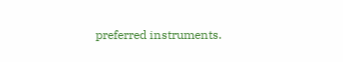preferred instruments.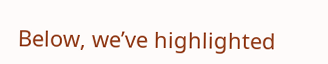Below, we’ve highlighted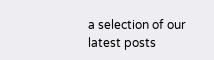a selection of our latest posts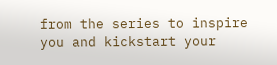from the series to inspire you and kickstart your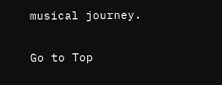musical journey.


Go to Top